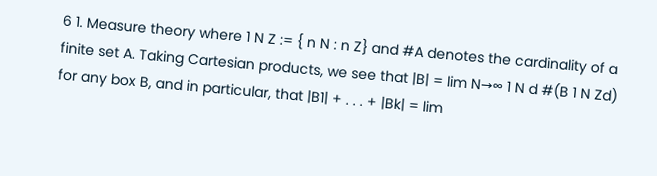6 1. Measure theory where 1 N Z := { n N : n Z} and #A denotes the cardinality of a finite set A. Taking Cartesian products, we see that |B| = lim N→∞ 1 N d #(B 1 N Zd) for any box B, and in particular, that |B1| + . . . + |Bk| = lim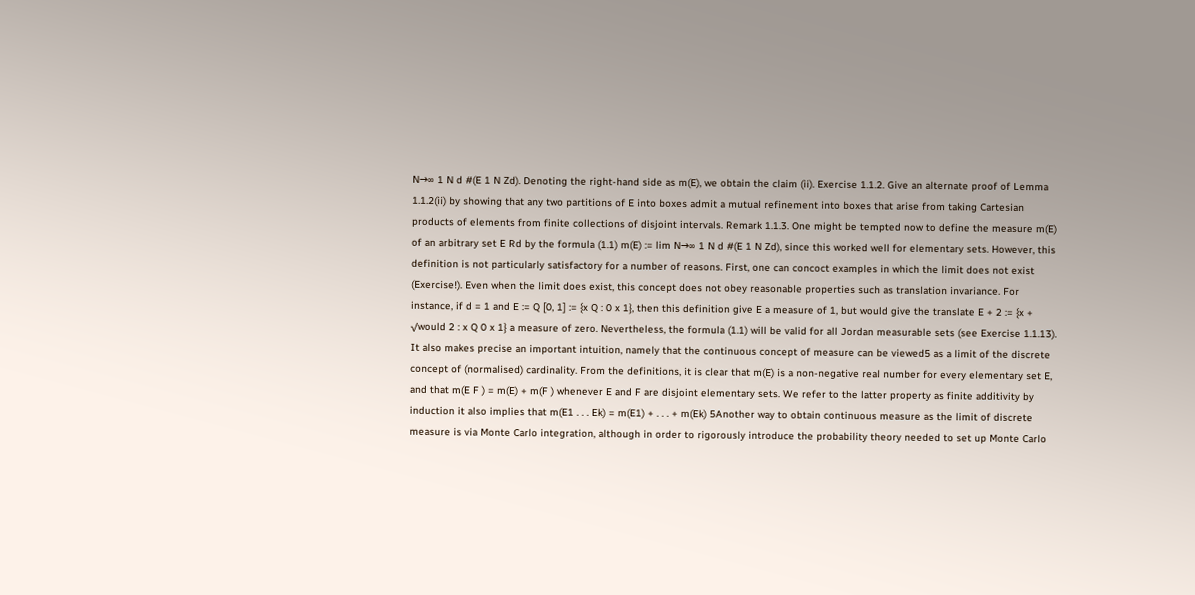N→∞ 1 N d #(E 1 N Zd). Denoting the right-hand side as m(E), we obtain the claim (ii). Exercise 1.1.2. Give an alternate proof of Lemma 1.1.2(ii) by showing that any two partitions of E into boxes admit a mutual refinement into boxes that arise from taking Cartesian products of elements from finite collections of disjoint intervals. Remark 1.1.3. One might be tempted now to define the measure m(E) of an arbitrary set E Rd by the formula (1.1) m(E) := lim N→∞ 1 N d #(E 1 N Zd), since this worked well for elementary sets. However, this definition is not particularly satisfactory for a number of reasons. First, one can concoct examples in which the limit does not exist (Exercise!). Even when the limit does exist, this concept does not obey reasonable properties such as translation invariance. For instance, if d = 1 and E := Q [0, 1] := {x Q : 0 x 1}, then this definition give E a measure of 1, but would give the translate E + 2 := {x + √would 2 : x Q 0 x 1} a measure of zero. Nevertheless, the formula (1.1) will be valid for all Jordan measurable sets (see Exercise 1.1.13). It also makes precise an important intuition, namely that the continuous concept of measure can be viewed5 as a limit of the discrete concept of (normalised) cardinality. From the definitions, it is clear that m(E) is a non-negative real number for every elementary set E, and that m(E F ) = m(E) + m(F ) whenever E and F are disjoint elementary sets. We refer to the latter property as finite additivity by induction it also implies that m(E1 . . . Ek) = m(E1) + . . . + m(Ek) 5Another way to obtain continuous measure as the limit of discrete measure is via Monte Carlo integration, although in order to rigorously introduce the probability theory needed to set up Monte Carlo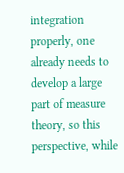integration properly, one already needs to develop a large part of measure theory, so this perspective, while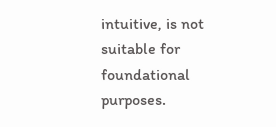intuitive, is not suitable for foundational purposes.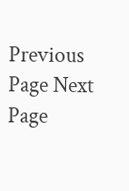Previous Page Next Page